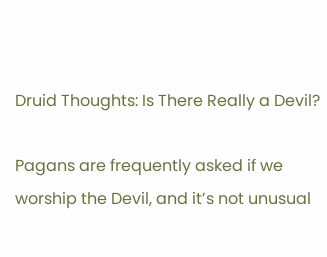Druid Thoughts: Is There Really a Devil?

Pagans are frequently asked if we worship the Devil, and it’s not unusual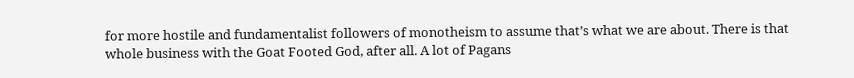for more hostile and fundamentalist followers of monotheism to assume that’s what we are about. There is that whole business with the Goat Footed God, after all. A lot of Pagans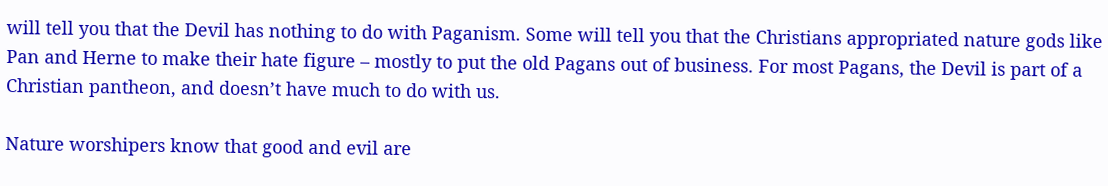will tell you that the Devil has nothing to do with Paganism. Some will tell you that the Christians appropriated nature gods like Pan and Herne to make their hate figure – mostly to put the old Pagans out of business. For most Pagans, the Devil is part of a Christian pantheon, and doesn’t have much to do with us.

Nature worshipers know that good and evil are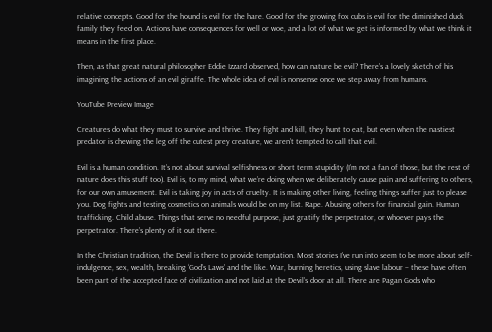relative concepts. Good for the hound is evil for the hare. Good for the growing fox cubs is evil for the diminished duck family they feed on. Actions have consequences for well or woe, and a lot of what we get is informed by what we think it means in the first place.

Then, as that great natural philosopher Eddie Izzard observed, how can nature be evil? There’s a lovely sketch of his imagining the actions of an evil giraffe. The whole idea of evil is nonsense once we step away from humans.

YouTube Preview Image

Creatures do what they must to survive and thrive. They fight and kill, they hunt to eat, but even when the nastiest predator is chewing the leg off the cutest prey creature, we aren’t tempted to call that evil.

Evil is a human condition. It’s not about survival selfishness or short term stupidity (I’m not a fan of those, but the rest of nature does this stuff too). Evil is, to my mind, what we’re doing when we deliberately cause pain and suffering to others, for our own amusement. Evil is taking joy in acts of cruelty. It is making other living, feeling things suffer just to please you. Dog fights and testing cosmetics on animals would be on my list. Rape. Abusing others for financial gain. Human trafficking. Child abuse. Things that serve no needful purpose, just gratify the perpetrator, or whoever pays the perpetrator. There’s plenty of it out there.

In the Christian tradition, the Devil is there to provide temptation. Most stories I’ve run into seem to be more about self-indulgence, sex, wealth, breaking ‘God’s Laws’ and the like. War, burning heretics, using slave labour – these have often been part of the accepted face of civilization and not laid at the Devil’s door at all. There are Pagan Gods who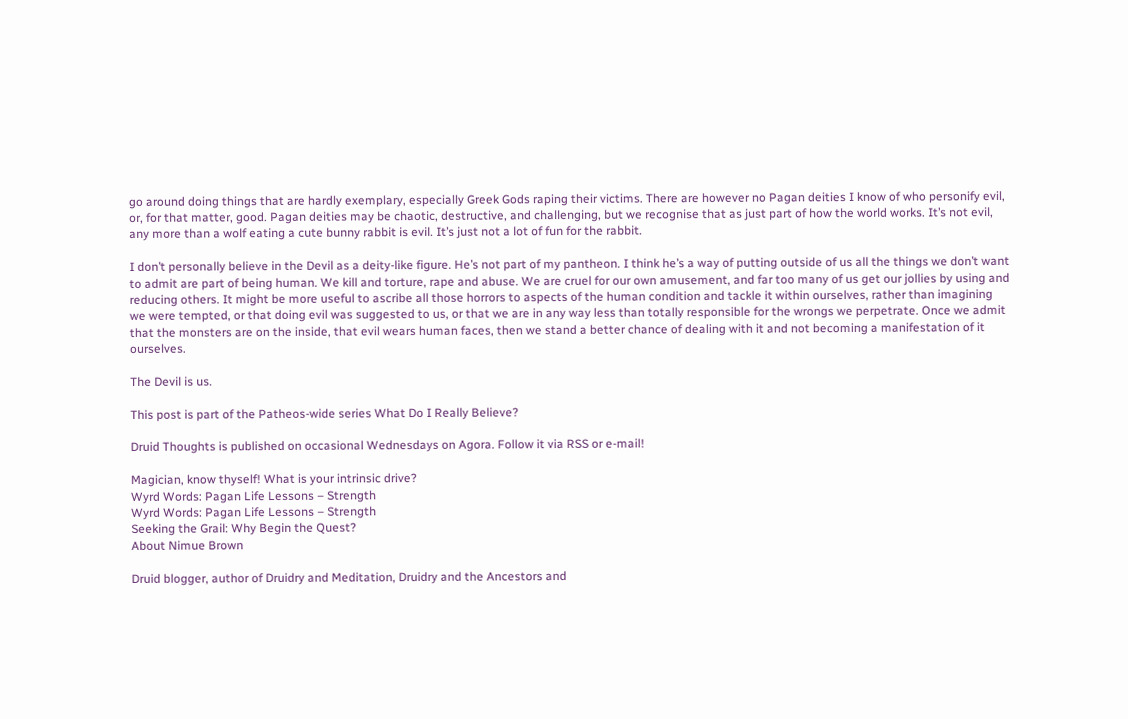go around doing things that are hardly exemplary, especially Greek Gods raping their victims. There are however no Pagan deities I know of who personify evil, or, for that matter, good. Pagan deities may be chaotic, destructive, and challenging, but we recognise that as just part of how the world works. It’s not evil, any more than a wolf eating a cute bunny rabbit is evil. It’s just not a lot of fun for the rabbit.

I don’t personally believe in the Devil as a deity-like figure. He’s not part of my pantheon. I think he’s a way of putting outside of us all the things we don’t want to admit are part of being human. We kill and torture, rape and abuse. We are cruel for our own amusement, and far too many of us get our jollies by using and reducing others. It might be more useful to ascribe all those horrors to aspects of the human condition and tackle it within ourselves, rather than imagining we were tempted, or that doing evil was suggested to us, or that we are in any way less than totally responsible for the wrongs we perpetrate. Once we admit that the monsters are on the inside, that evil wears human faces, then we stand a better chance of dealing with it and not becoming a manifestation of it ourselves.

The Devil is us.

This post is part of the Patheos-wide series What Do I Really Believe?

Druid Thoughts is published on occasional Wednesdays on Agora. Follow it via RSS or e-mail!

Magician, know thyself! What is your intrinsic drive?
Wyrd Words: Pagan Life Lessons – Strength
Wyrd Words: Pagan Life Lessons – Strength
Seeking the Grail: Why Begin the Quest?
About Nimue Brown

Druid blogger, author of Druidry and Meditation, Druidry and the Ancestors and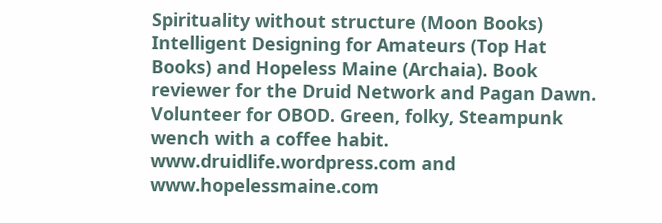Spirituality without structure (Moon Books) Intelligent Designing for Amateurs (Top Hat Books) and Hopeless Maine (Archaia). Book reviewer for the Druid Network and Pagan Dawn. Volunteer for OBOD. Green, folky, Steampunk wench with a coffee habit. www.druidlife.wordpress.com and www.hopelessmaine.com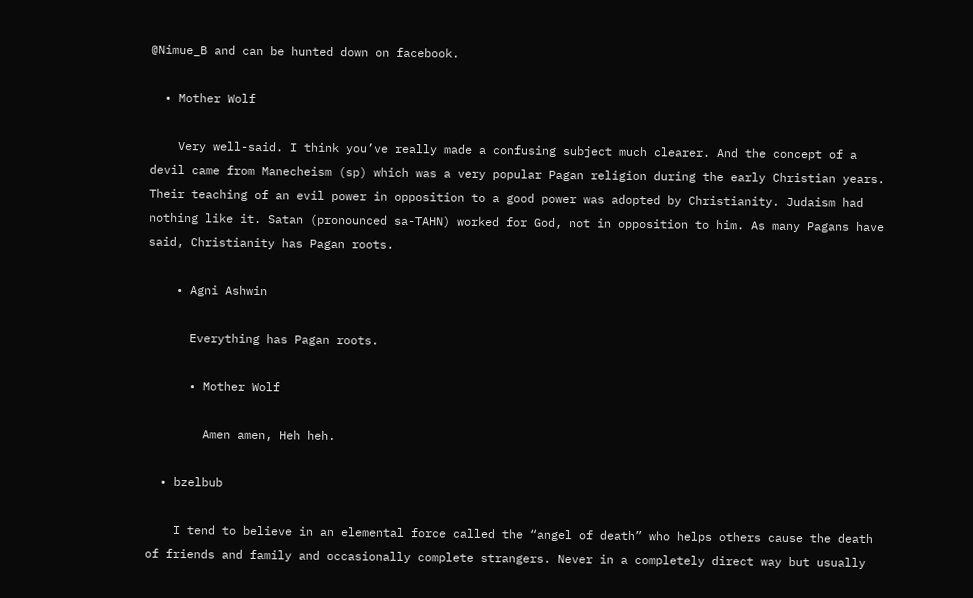@Nimue_B and can be hunted down on facebook.

  • Mother Wolf

    Very well-said. I think you’ve really made a confusing subject much clearer. And the concept of a devil came from Manecheism (sp) which was a very popular Pagan religion during the early Christian years. Their teaching of an evil power in opposition to a good power was adopted by Christianity. Judaism had nothing like it. Satan (pronounced sa-TAHN) worked for God, not in opposition to him. As many Pagans have said, Christianity has Pagan roots.

    • Agni Ashwin

      Everything has Pagan roots.

      • Mother Wolf

        Amen amen, Heh heh.

  • bzelbub

    I tend to believe in an elemental force called the “angel of death” who helps others cause the death of friends and family and occasionally complete strangers. Never in a completely direct way but usually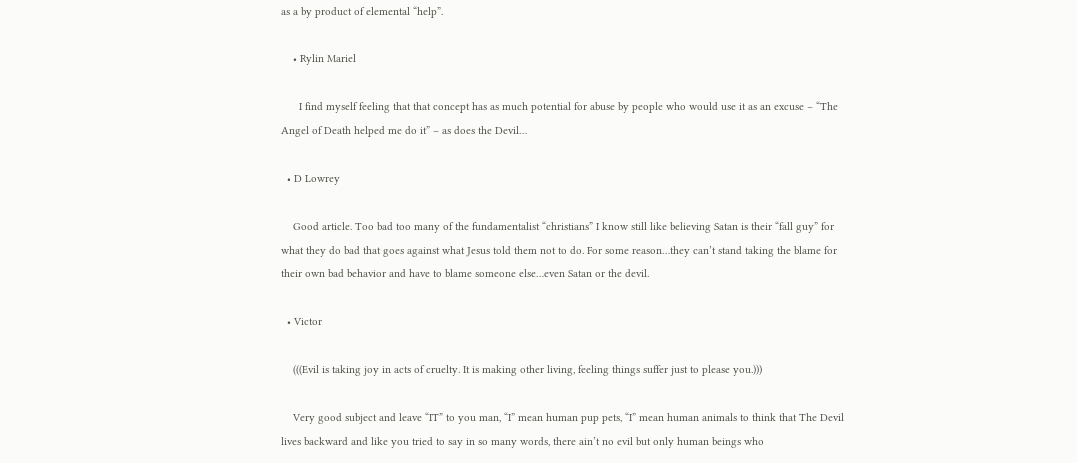as a by product of elemental “help”.

    • Rylin Mariel

      I find myself feeling that that concept has as much potential for abuse by people who would use it as an excuse – “The Angel of Death helped me do it” – as does the Devil…

  • D Lowrey

    Good article. Too bad too many of the fundamentalist “christians” I know still like believing Satan is their “fall guy” for what they do bad that goes against what Jesus told them not to do. For some reason…they can’t stand taking the blame for their own bad behavior and have to blame someone else…even Satan or the devil.

  • Victor

    (((Evil is taking joy in acts of cruelty. It is making other living, feeling things suffer just to please you.)))

    Very good subject and leave “IT” to you man, “I” mean human pup pets, “I” mean human animals to think that The Devil lives backward and like you tried to say in so many words, there ain’t no evil but only human beings who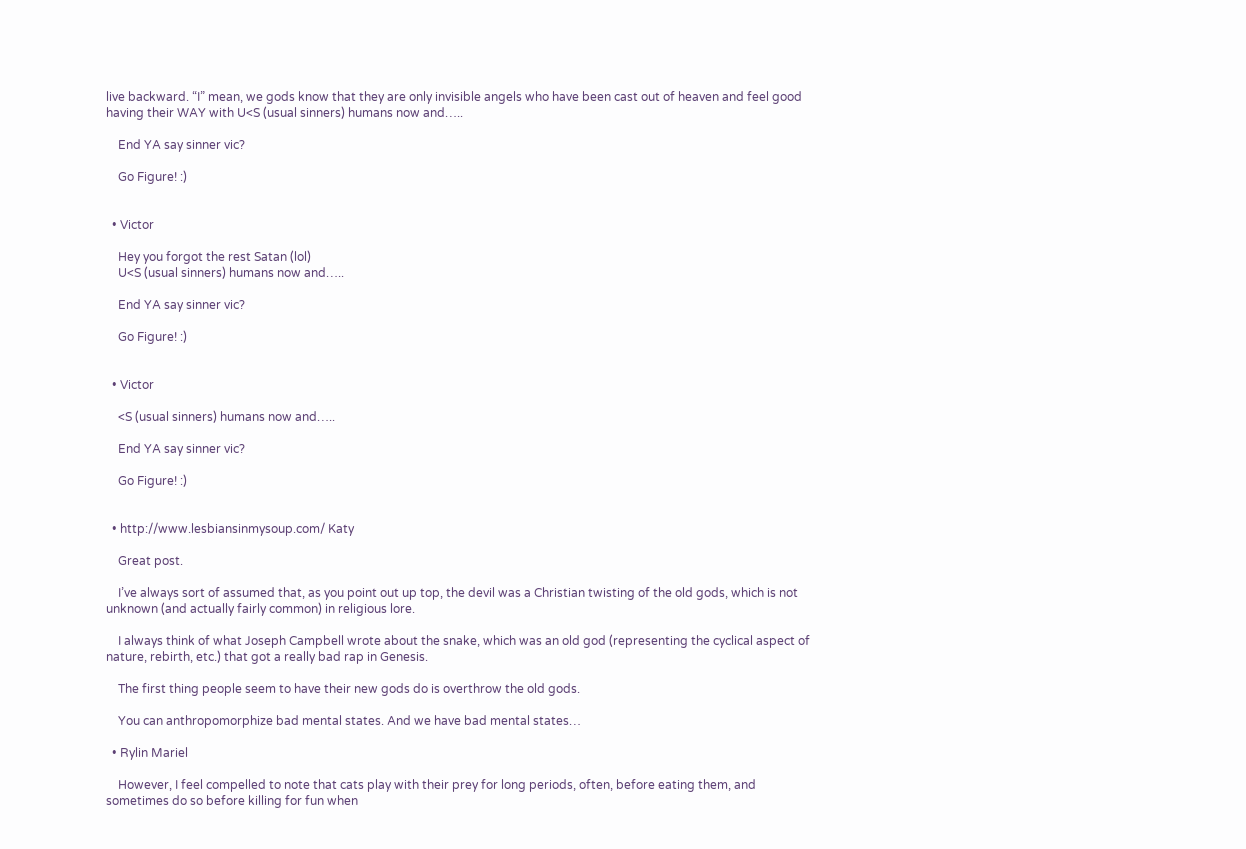live backward. “I” mean, we gods know that they are only invisible angels who have been cast out of heaven and feel good having their WAY with U<S (usual sinners) humans now and…..

    End YA say sinner vic?

    Go Figure! :)


  • Victor

    Hey you forgot the rest Satan (lol)
    U<S (usual sinners) humans now and…..

    End YA say sinner vic?

    Go Figure! :)


  • Victor

    <S (usual sinners) humans now and…..

    End YA say sinner vic?

    Go Figure! :)


  • http://www.lesbiansinmysoup.com/ Katy

    Great post.

    I’ve always sort of assumed that, as you point out up top, the devil was a Christian twisting of the old gods, which is not unknown (and actually fairly common) in religious lore.

    I always think of what Joseph Campbell wrote about the snake, which was an old god (representing the cyclical aspect of nature, rebirth, etc.) that got a really bad rap in Genesis.

    The first thing people seem to have their new gods do is overthrow the old gods.

    You can anthropomorphize bad mental states. And we have bad mental states…

  • Rylin Mariel

    However, I feel compelled to note that cats play with their prey for long periods, often, before eating them, and sometimes do so before killing for fun when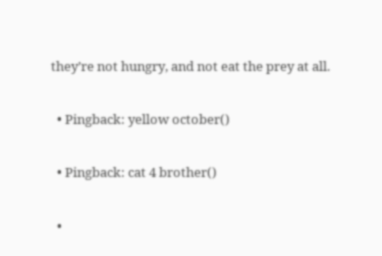they’re not hungry, and not eat the prey at all.

  • Pingback: yellow october()

  • Pingback: cat 4 brother()

  •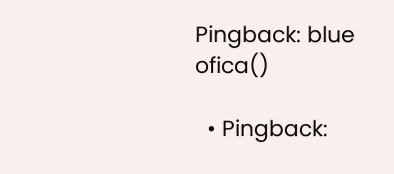Pingback: blue ofica()

  • Pingback: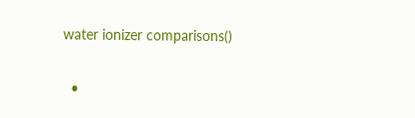water ionizer comparisons()

  •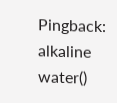Pingback: alkaline water()